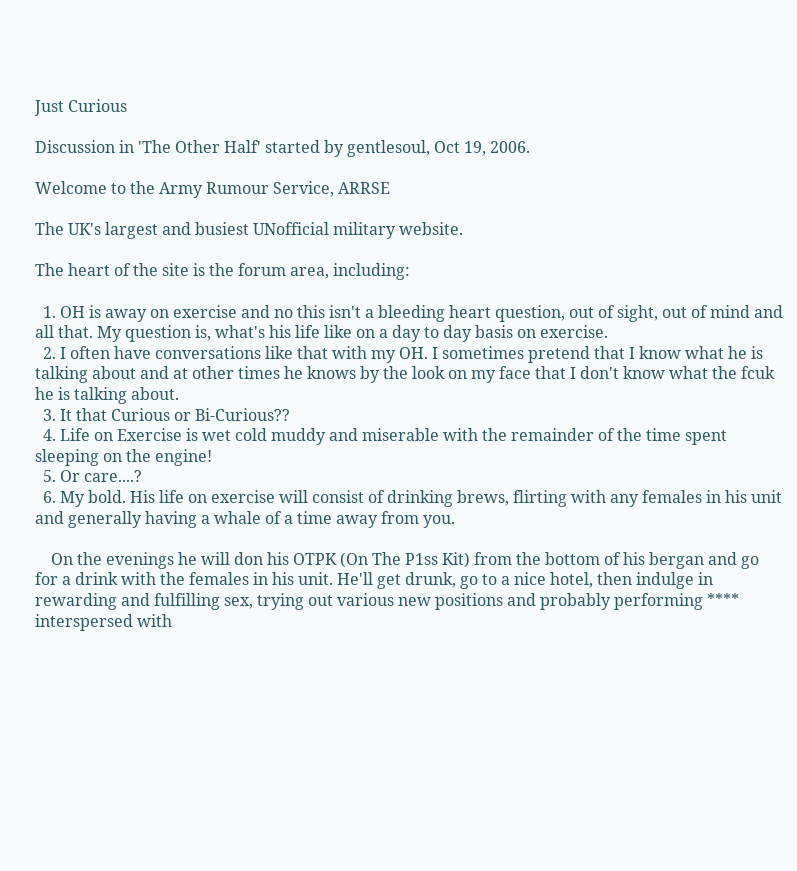Just Curious

Discussion in 'The Other Half' started by gentlesoul, Oct 19, 2006.

Welcome to the Army Rumour Service, ARRSE

The UK's largest and busiest UNofficial military website.

The heart of the site is the forum area, including:

  1. OH is away on exercise and no this isn't a bleeding heart question, out of sight, out of mind and all that. My question is, what's his life like on a day to day basis on exercise.
  2. I often have conversations like that with my OH. I sometimes pretend that I know what he is talking about and at other times he knows by the look on my face that I don't know what the fcuk he is talking about.
  3. It that Curious or Bi-Curious??
  4. Life on Exercise is wet cold muddy and miserable with the remainder of the time spent sleeping on the engine!
  5. Or care....?
  6. My bold. His life on exercise will consist of drinking brews, flirting with any females in his unit and generally having a whale of a time away from you.

    On the evenings he will don his OTPK (On The P1ss Kit) from the bottom of his bergan and go for a drink with the females in his unit. He'll get drunk, go to a nice hotel, then indulge in rewarding and fulfilling sex, trying out various new positions and probably performing **** interspersed with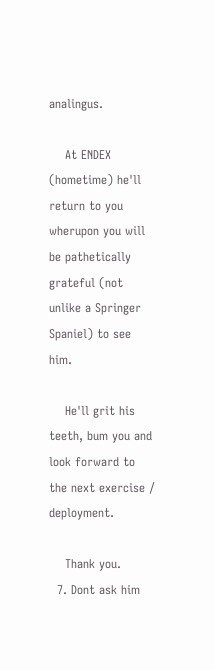analingus.

    At ENDEX (hometime) he'll return to you wherupon you will be pathetically grateful (not unlike a Springer Spaniel) to see him.

    He'll grit his teeth, bum you and look forward to the next exercise / deployment.

    Thank you.
  7. Dont ask him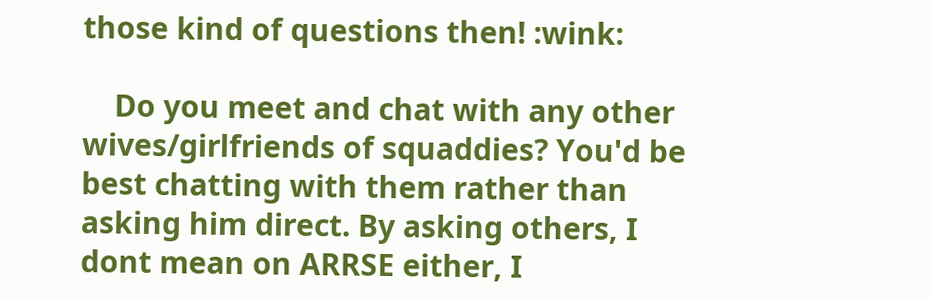those kind of questions then! :wink:

    Do you meet and chat with any other wives/girlfriends of squaddies? You'd be best chatting with them rather than asking him direct. By asking others, I dont mean on ARRSE either, I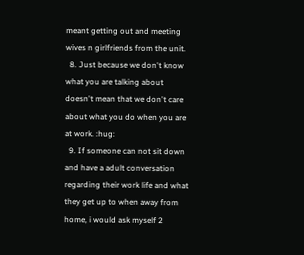meant getting out and meeting wives n girlfriends from the unit.
  8. Just because we don't know what you are talking about doesn't mean that we don't care about what you do when you are at work. :hug:
  9. If someone can not sit down and have a adult conversation regarding their work life and what they get up to when away from home, i would ask myself 2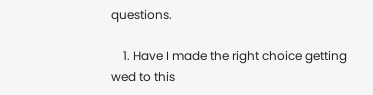questions.

    1. Have I made the right choice getting wed to this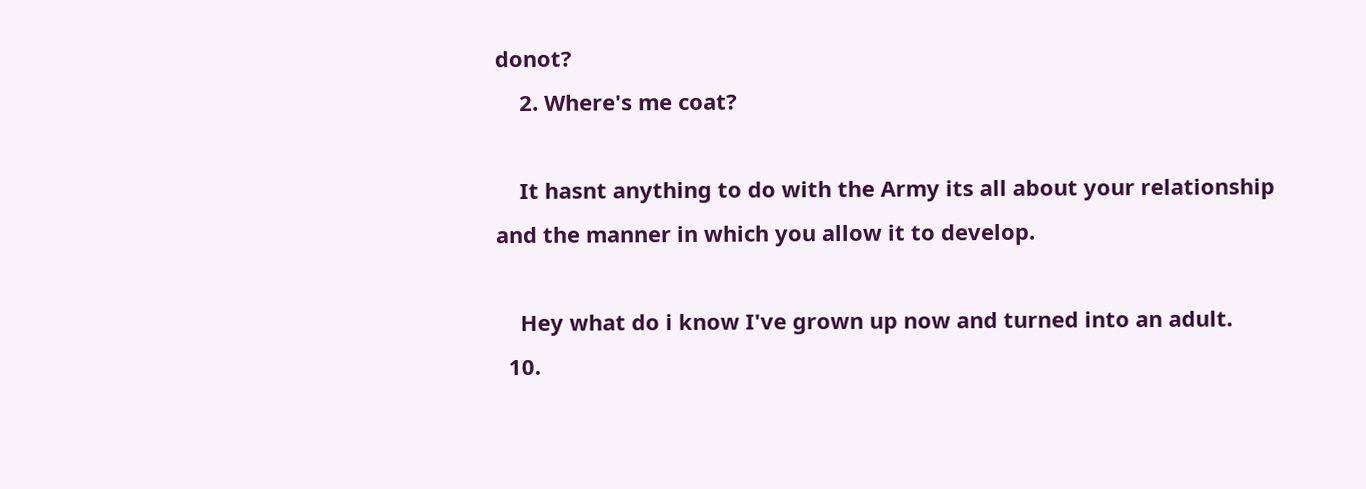donot?
    2. Where's me coat?

    It hasnt anything to do with the Army its all about your relationship and the manner in which you allow it to develop.

    Hey what do i know I've grown up now and turned into an adult.
  10.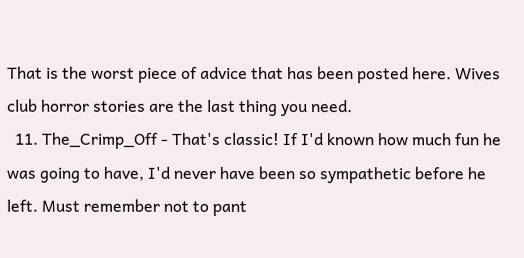That is the worst piece of advice that has been posted here. Wives club horror stories are the last thing you need.
  11. The_Crimp_Off - That's classic! If I'd known how much fun he was going to have, I'd never have been so sympathetic before he left. Must remember not to pant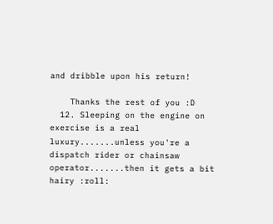and dribble upon his return!

    Thanks the rest of you :D
  12. Sleeping on the engine on exercise is a real luxury.......unless you're a dispatch rider or chainsaw operator.......then it gets a bit hairy :roll: